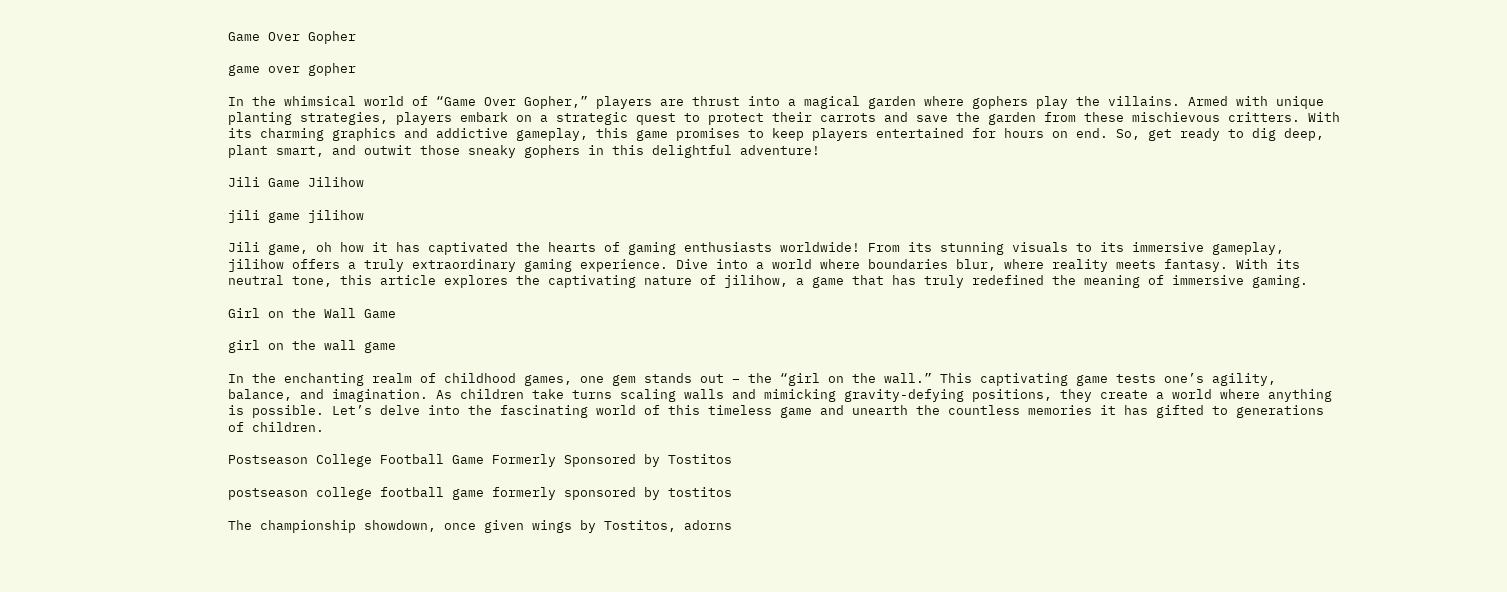Game Over Gopher

game over gopher

In the whimsical world of “Game Over Gopher,” players are thrust into a magical garden where gophers play the villains. Armed with unique planting strategies, players embark on a strategic quest to protect their carrots and save the garden from these mischievous critters. With its charming graphics and addictive gameplay, this game promises to keep players entertained for hours on end. So, get ready to dig deep, plant smart, and outwit those sneaky gophers in this delightful adventure!

Jili Game Jilihow

jili game jilihow

Jili game, oh how it has captivated the hearts of gaming enthusiasts worldwide! From its stunning visuals to its immersive gameplay, jilihow offers a truly extraordinary gaming experience. Dive into a world where boundaries blur, where reality meets fantasy. With its neutral tone, this article explores the captivating nature of jilihow, a game that has truly redefined the meaning of immersive gaming.

Girl on the Wall Game

girl on the wall game

In the enchanting realm of childhood games, one gem stands out – the “girl on the wall.” This captivating game tests one’s agility, balance, and imagination. As children take turns scaling walls and mimicking gravity-defying positions, they create a world where anything is possible. Let’s delve into the fascinating world of this timeless game and unearth the countless memories it has gifted to generations of children.

Postseason College Football Game Formerly Sponsored by Tostitos

postseason college football game formerly sponsored by tostitos

The championship showdown, once given wings by Tostitos, adorns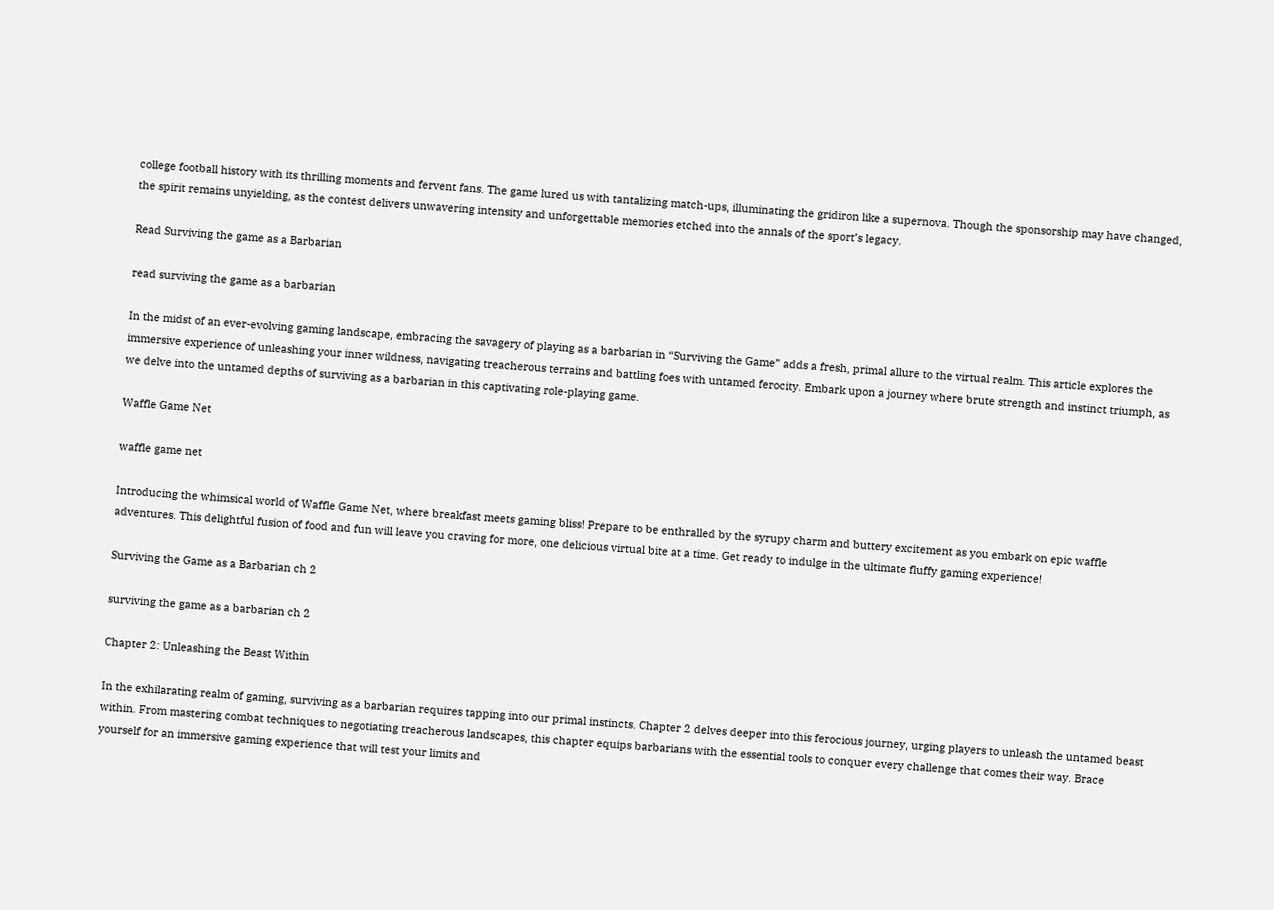college football history with its thrilling moments and fervent fans. The game lured us with tantalizing match-ups, illuminating the gridiron like a supernova. Though the sponsorship may have changed, the spirit remains unyielding, as the contest delivers unwavering intensity and unforgettable memories etched into the annals of the sport’s legacy.

Read Surviving the game as a Barbarian

read surviving the game as a barbarian

In the midst of an ever-evolving gaming landscape, embracing the savagery of playing as a barbarian in “Surviving the Game” adds a fresh, primal allure to the virtual realm. This article explores the immersive experience of unleashing your inner wildness, navigating treacherous terrains and battling foes with untamed ferocity. Embark upon a journey where brute strength and instinct triumph, as we delve into the untamed depths of surviving as a barbarian in this captivating role-playing game.

Waffle Game Net

waffle game net

Introducing the whimsical world of Waffle Game Net, where breakfast meets gaming bliss! Prepare to be enthralled by the syrupy charm and buttery excitement as you embark on epic waffle adventures. This delightful fusion of food and fun will leave you craving for more, one delicious virtual bite at a time. Get ready to indulge in the ultimate fluffy gaming experience!

Surviving the Game as a Barbarian ch 2

surviving the game as a barbarian ch 2

Chapter 2: Unleashing the Beast Within

In the exhilarating realm of gaming, surviving as a barbarian requires tapping into our primal instincts. Chapter 2 delves deeper into this ferocious journey, urging players to unleash the untamed beast within. From mastering combat techniques to negotiating treacherous landscapes, this chapter equips barbarians with the essential tools to conquer every challenge that comes their way. Brace yourself for an immersive gaming experience that will test your limits and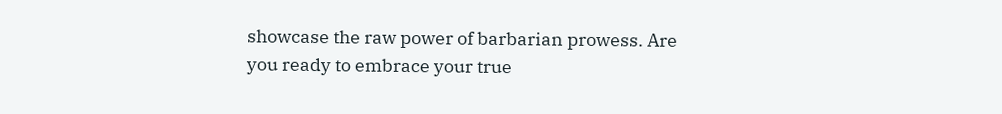showcase the raw power of barbarian prowess. Are you ready to embrace your true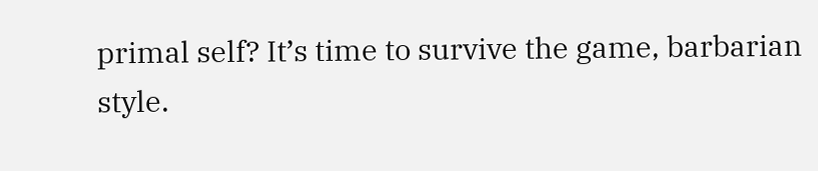primal self? It’s time to survive the game, barbarian style.